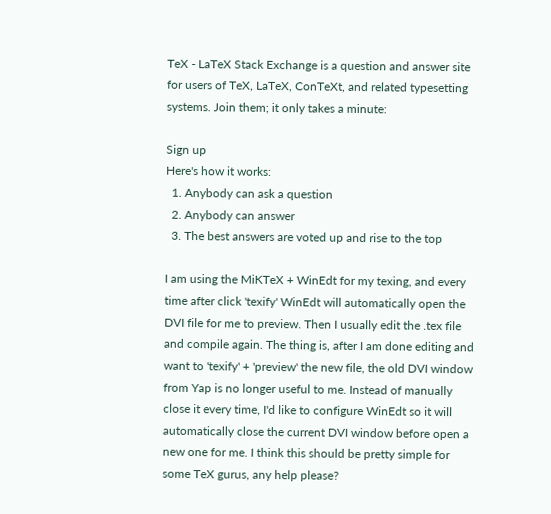TeX - LaTeX Stack Exchange is a question and answer site for users of TeX, LaTeX, ConTeXt, and related typesetting systems. Join them; it only takes a minute:

Sign up
Here's how it works:
  1. Anybody can ask a question
  2. Anybody can answer
  3. The best answers are voted up and rise to the top

I am using the MiKTeX + WinEdt for my texing, and every time after click 'texify' WinEdt will automatically open the DVI file for me to preview. Then I usually edit the .tex file and compile again. The thing is, after I am done editing and want to 'texify' + 'preview' the new file, the old DVI window from Yap is no longer useful to me. Instead of manually close it every time, I'd like to configure WinEdt so it will automatically close the current DVI window before open a new one for me. I think this should be pretty simple for some TeX gurus, any help please?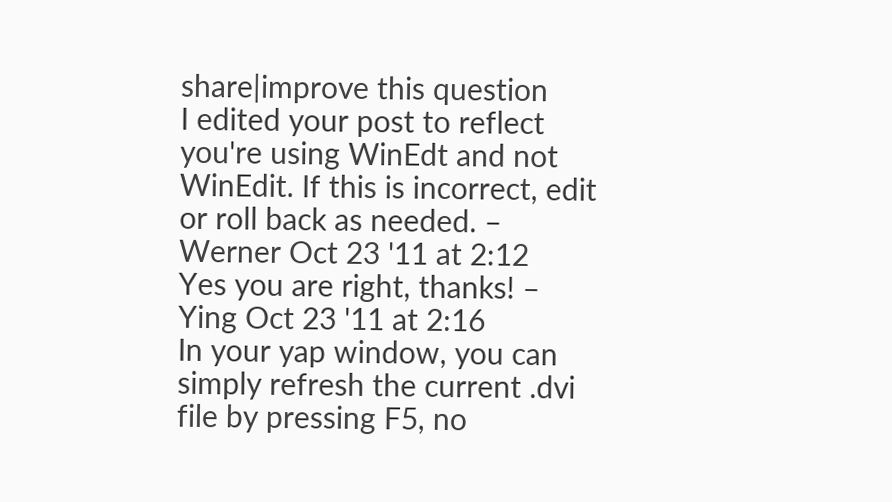share|improve this question
I edited your post to reflect you're using WinEdt and not WinEdit. If this is incorrect, edit or roll back as needed. – Werner Oct 23 '11 at 2:12
Yes you are right, thanks! – Ying Oct 23 '11 at 2:16
In your yap window, you can simply refresh the current .dvi file by pressing F5, no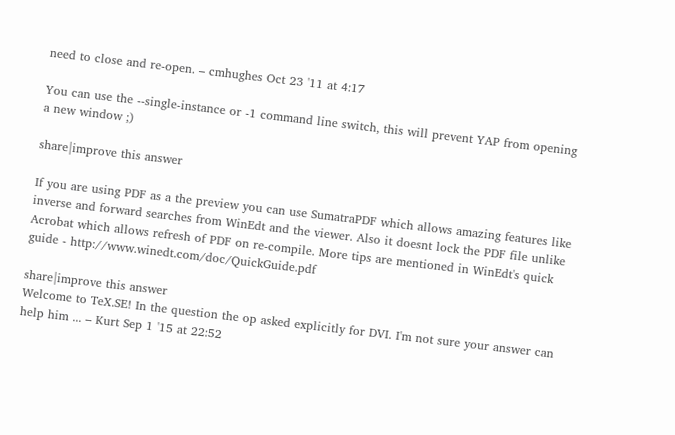need to close and re-open. – cmhughes Oct 23 '11 at 4:17

You can use the --single-instance or -1 command line switch, this will prevent YAP from opening a new window ;)

share|improve this answer

If you are using PDF as a the preview you can use SumatraPDF which allows amazing features like inverse and forward searches from WinEdt and the viewer. Also it doesnt lock the PDF file unlike Acrobat which allows refresh of PDF on re-compile. More tips are mentioned in WinEdt's quick guide - http://www.winedt.com/doc/QuickGuide.pdf

share|improve this answer
Welcome to TeX.SE! In the question the op asked explicitly for DVI. I'm not sure your answer can help him ... – Kurt Sep 1 '15 at 22:52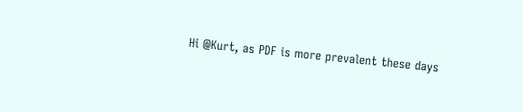Hi @Kurt, as PDF is more prevalent these days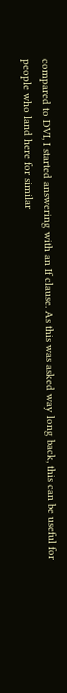compared to DVI, I started answering with an If clause. As this was asked way long back, this can be useful for people who land here for similar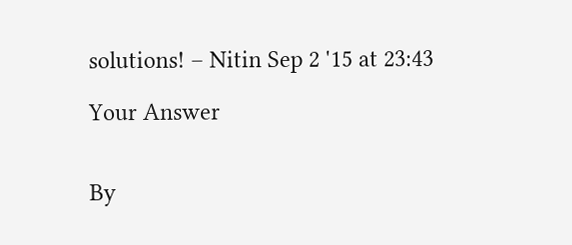solutions! – Nitin Sep 2 '15 at 23:43

Your Answer


By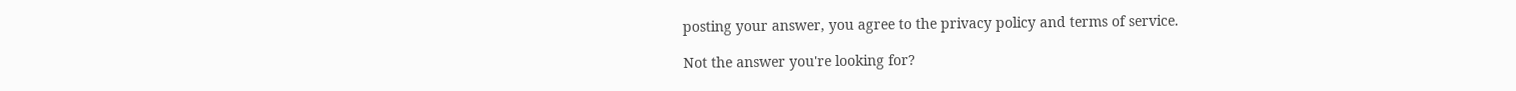posting your answer, you agree to the privacy policy and terms of service.

Not the answer you're looking for?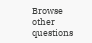Browse other questions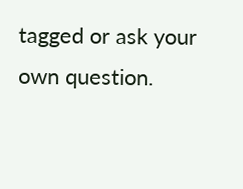tagged or ask your own question.